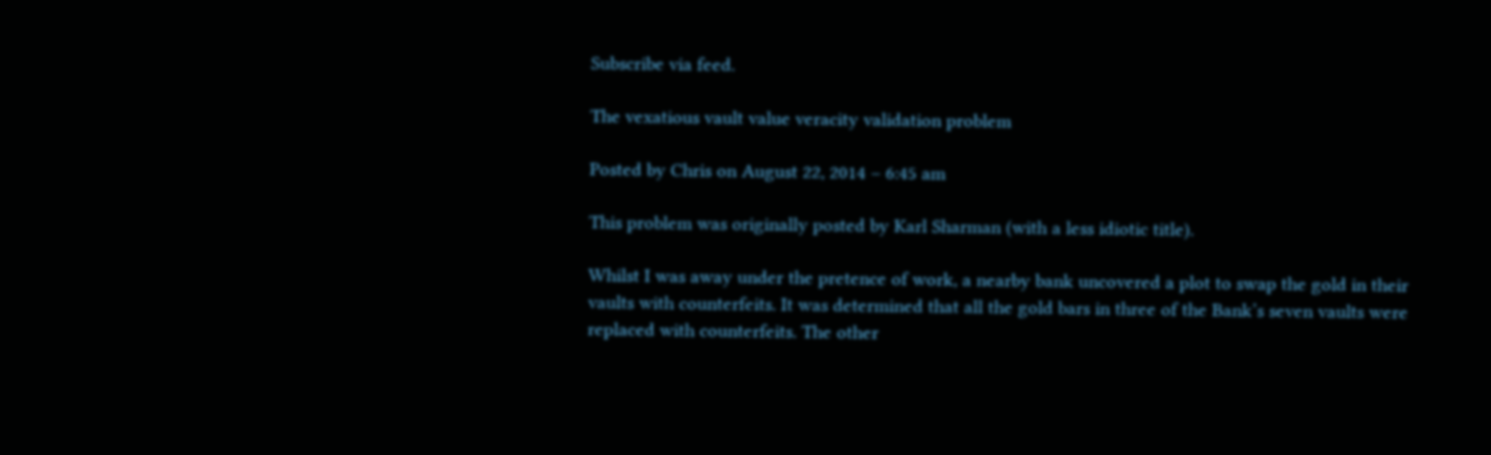Subscribe via feed.

The vexatious vault value veracity validation problem

Posted by Chris on August 22, 2014 – 6:45 am

This problem was originally posted by Karl Sharman (with a less idiotic title).

Whilst I was away under the pretence of work, a nearby bank uncovered a plot to swap the gold in their vaults with counterfeits. It was determined that all the gold bars in three of the Bank’s seven vaults were replaced with counterfeits. The other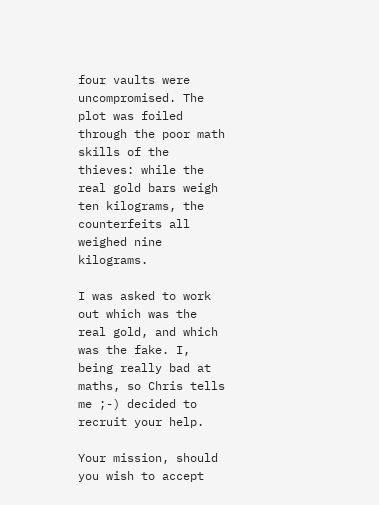four vaults were uncompromised. The plot was foiled through the poor math skills of the thieves: while the real gold bars weigh ten kilograms, the counterfeits all weighed nine kilograms.

I was asked to work out which was the real gold, and which was the fake. I, being really bad at maths, so Chris tells me ;-) decided to recruit your help.

Your mission, should you wish to accept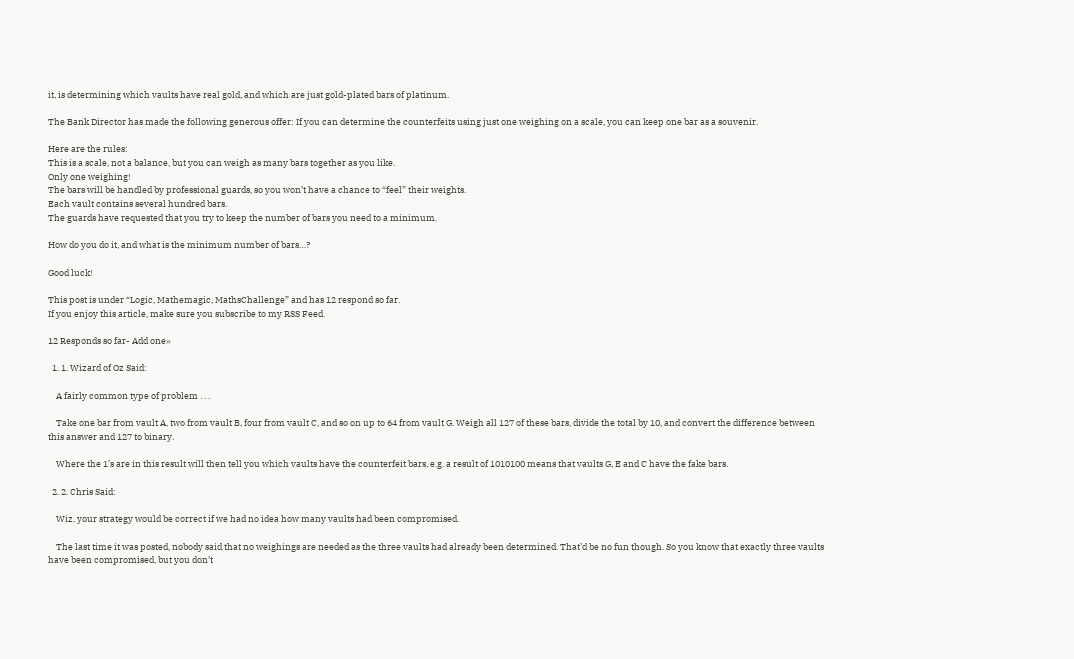it, is determining which vaults have real gold, and which are just gold-plated bars of platinum.

The Bank Director has made the following generous offer: If you can determine the counterfeits using just one weighing on a scale, you can keep one bar as a souvenir.

Here are the rules:
This is a scale, not a balance, but you can weigh as many bars together as you like.
Only one weighing!
The bars will be handled by professional guards, so you won’t have a chance to “feel” their weights.
Each vault contains several hundred bars.
The guards have requested that you try to keep the number of bars you need to a minimum.

How do you do it, and what is the minimum number of bars…?

Good luck!

This post is under “Logic, Mathemagic, MathsChallenge” and has 12 respond so far.
If you enjoy this article, make sure you subscribe to my RSS Feed.

12 Responds so far- Add one»

  1. 1. Wizard of Oz Said:

    A fairly common type of problem . . .

    Take one bar from vault A, two from vault B, four from vault C, and so on up to 64 from vault G. Weigh all 127 of these bars, divide the total by 10, and convert the difference between this answer and 127 to binary.

    Where the 1’s are in this result will then tell you which vaults have the counterfeit bars, e.g. a result of 1010100 means that vaults G, E and C have the fake bars.

  2. 2. Chris Said:

    Wiz, your strategy would be correct if we had no idea how many vaults had been compromised.

    The last time it was posted, nobody said that no weighings are needed as the three vaults had already been determined. That’d be no fun though. So you know that exactly three vaults have been compromised, but you don’t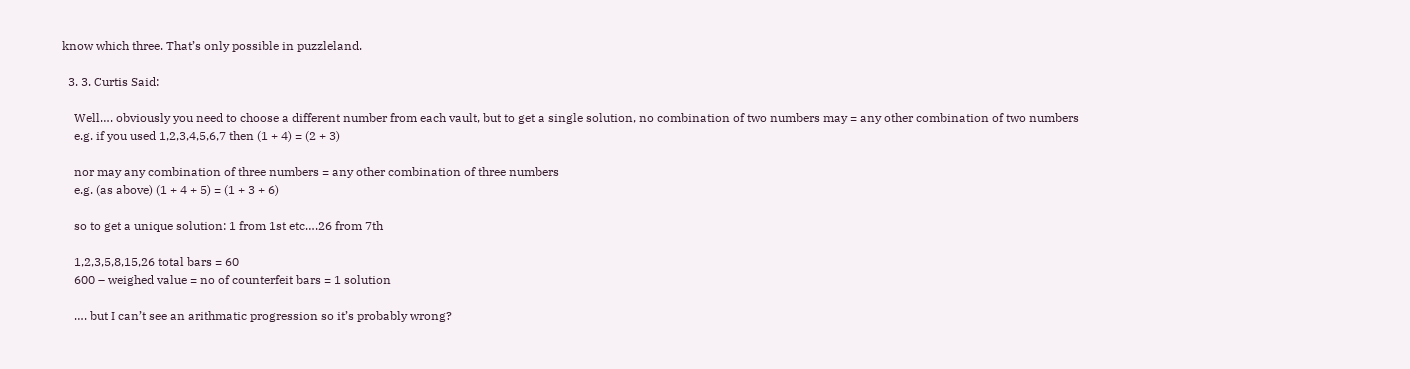know which three. That’s only possible in puzzleland.

  3. 3. Curtis Said:

    Well…. obviously you need to choose a different number from each vault, but to get a single solution, no combination of two numbers may = any other combination of two numbers
    e.g. if you used 1,2,3,4,5,6,7 then (1 + 4) = (2 + 3)

    nor may any combination of three numbers = any other combination of three numbers
    e.g. (as above) (1 + 4 + 5) = (1 + 3 + 6)

    so to get a unique solution: 1 from 1st etc….26 from 7th

    1,2,3,5,8,15,26 total bars = 60
    600 – weighed value = no of counterfeit bars = 1 solution

    …. but I can’t see an arithmatic progression so it’s probably wrong?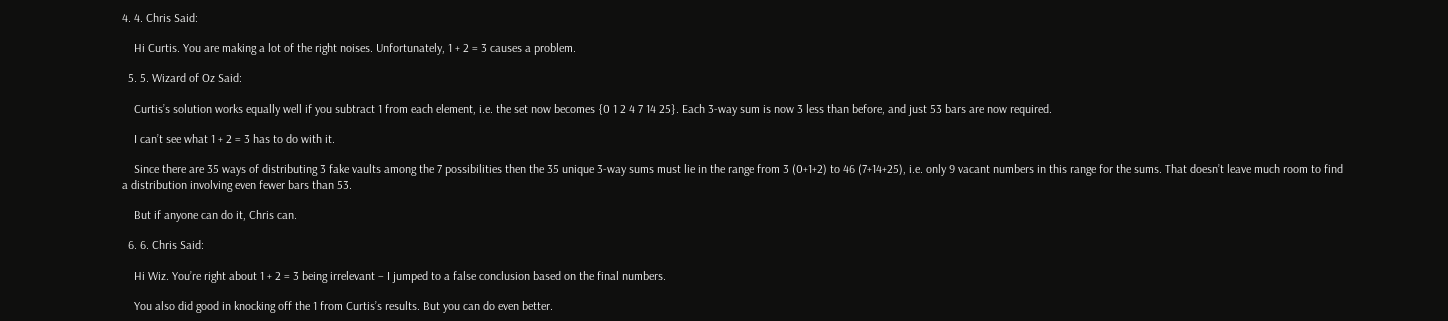4. 4. Chris Said:

    Hi Curtis. You are making a lot of the right noises. Unfortunately, 1 + 2 = 3 causes a problem.

  5. 5. Wizard of Oz Said:

    Curtis’s solution works equally well if you subtract 1 from each element, i.e. the set now becomes {0 1 2 4 7 14 25}. Each 3-way sum is now 3 less than before, and just 53 bars are now required.

    I can’t see what 1 + 2 = 3 has to do with it.

    Since there are 35 ways of distributing 3 fake vaults among the 7 possibilities then the 35 unique 3-way sums must lie in the range from 3 (0+1+2) to 46 (7+14+25), i.e. only 9 vacant numbers in this range for the sums. That doesn’t leave much room to find a distribution involving even fewer bars than 53.

    But if anyone can do it, Chris can.

  6. 6. Chris Said:

    Hi Wiz. You’re right about 1 + 2 = 3 being irrelevant – I jumped to a false conclusion based on the final numbers.

    You also did good in knocking off the 1 from Curtis’s results. But you can do even better.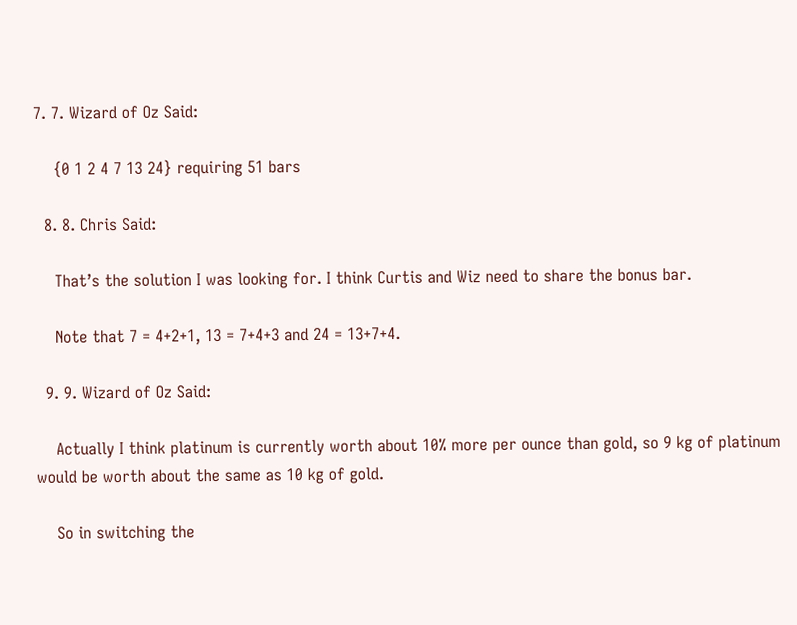7. 7. Wizard of Oz Said:

    {0 1 2 4 7 13 24} requiring 51 bars

  8. 8. Chris Said:

    That’s the solution I was looking for. I think Curtis and Wiz need to share the bonus bar.

    Note that 7 = 4+2+1, 13 = 7+4+3 and 24 = 13+7+4.

  9. 9. Wizard of Oz Said:

    Actually I think platinum is currently worth about 10% more per ounce than gold, so 9 kg of platinum would be worth about the same as 10 kg of gold.

    So in switching the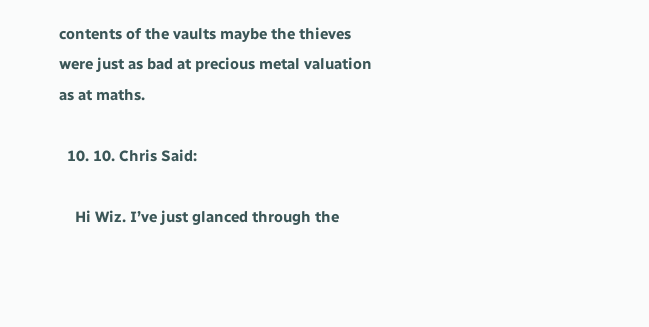contents of the vaults maybe the thieves were just as bad at precious metal valuation as at maths.

  10. 10. Chris Said:

    Hi Wiz. I’ve just glanced through the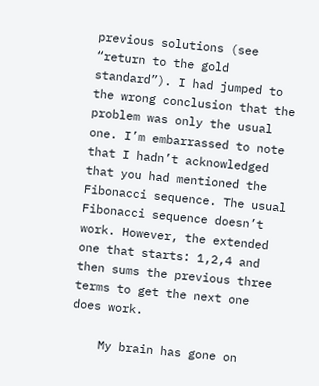previous solutions (see “return to the gold standard”). I had jumped to the wrong conclusion that the problem was only the usual one. I’m embarrassed to note that I hadn’t acknowledged that you had mentioned the Fibonacci sequence. The usual Fibonacci sequence doesn’t work. However, the extended one that starts: 1,2,4 and then sums the previous three terms to get the next one does work.

    My brain has gone on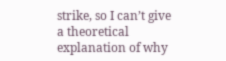strike, so I can’t give a theoretical explanation of why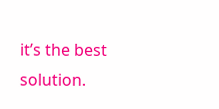it’s the best solution.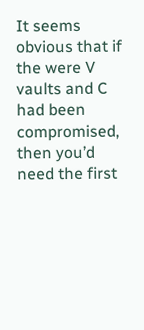It seems obvious that if the were V vaults and C had been compromised, then you’d need the first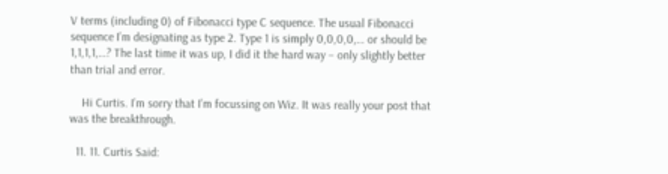V terms (including 0) of Fibonacci type C sequence. The usual Fibonacci sequence I’m designating as type 2. Type 1 is simply 0,0,0,0,… or should be 1,1,1,1,…? The last time it was up, I did it the hard way – only slightly better than trial and error.

    Hi Curtis. I’m sorry that I’m focussing on Wiz. It was really your post that was the breakthrough.

  11. 11. Curtis Said: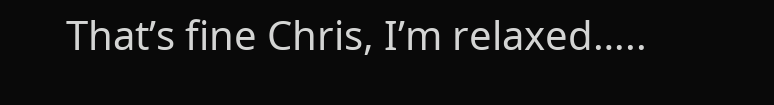That’s fine Chris, I’m relaxed…..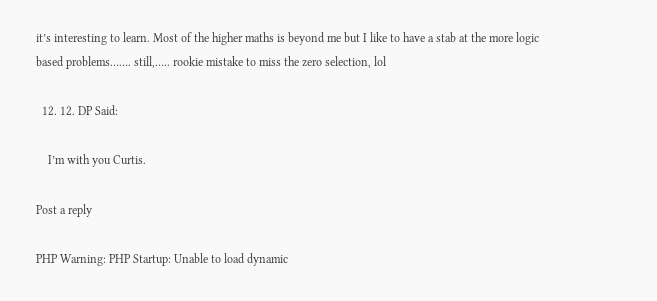it’s interesting to learn. Most of the higher maths is beyond me but I like to have a stab at the more logic based problems……. still,….. rookie mistake to miss the zero selection, lol

  12. 12. DP Said:

    I’m with you Curtis.

Post a reply

PHP Warning: PHP Startup: Unable to load dynamic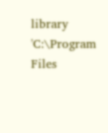library 'C:\Program Files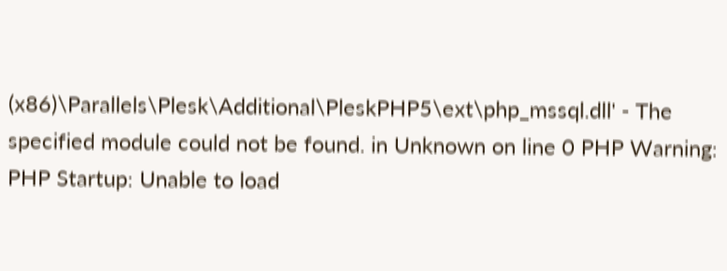(x86)\Parallels\Plesk\Additional\PleskPHP5\ext\php_mssql.dll' - The specified module could not be found. in Unknown on line 0 PHP Warning: PHP Startup: Unable to load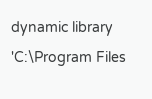dynamic library 'C:\Program Files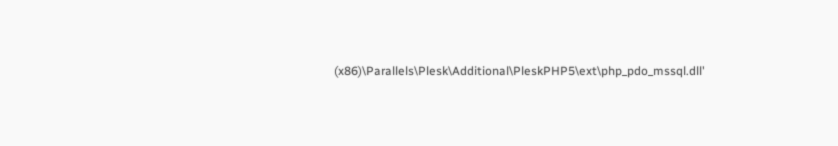(x86)\Parallels\Plesk\Additional\PleskPHP5\ext\php_pdo_mssql.dll'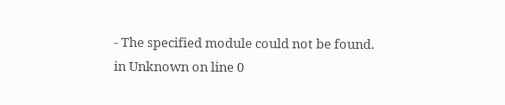- The specified module could not be found. in Unknown on line 0